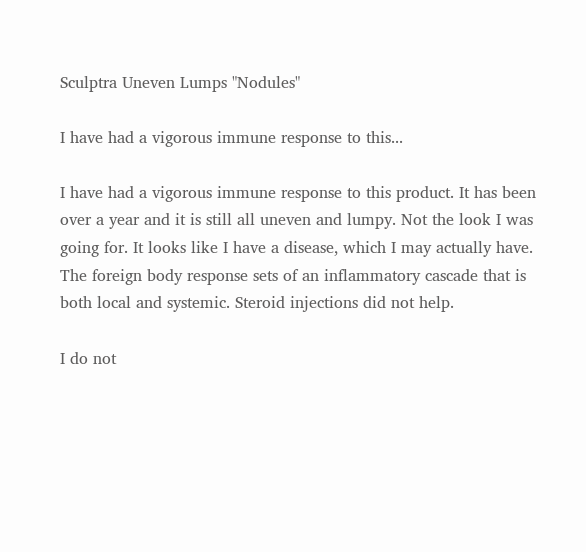Sculptra Uneven Lumps "Nodules"

I have had a vigorous immune response to this...

I have had a vigorous immune response to this product. It has been over a year and it is still all uneven and lumpy. Not the look I was going for. It looks like I have a disease, which I may actually have. The foreign body response sets of an inflammatory cascade that is both local and systemic. Steroid injections did not help.

I do not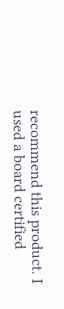recommend this product. I used a board certified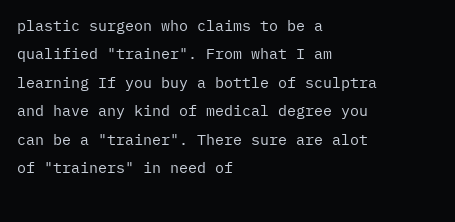plastic surgeon who claims to be a qualified "trainer". From what I am learning If you buy a bottle of sculptra and have any kind of medical degree you can be a "trainer". There sure are alot of "trainers" in need of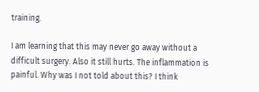training.

I am learning that this may never go away without a difficult surgery. Also it still hurts. The inflammation is painful. Why was I not told about this? I think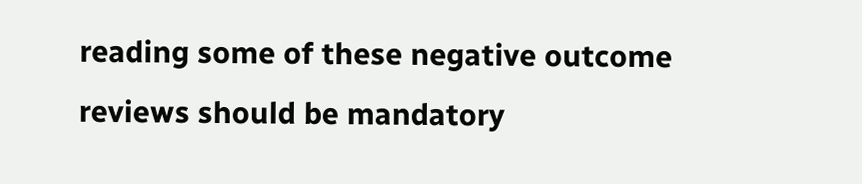reading some of these negative outcome reviews should be mandatory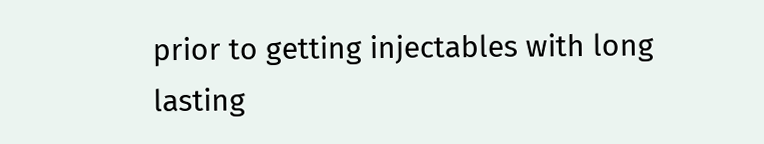prior to getting injectables with long lasting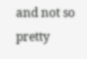and not so pretty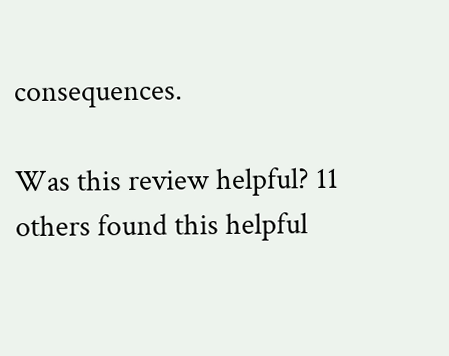consequences.

Was this review helpful? 11 others found this helpful